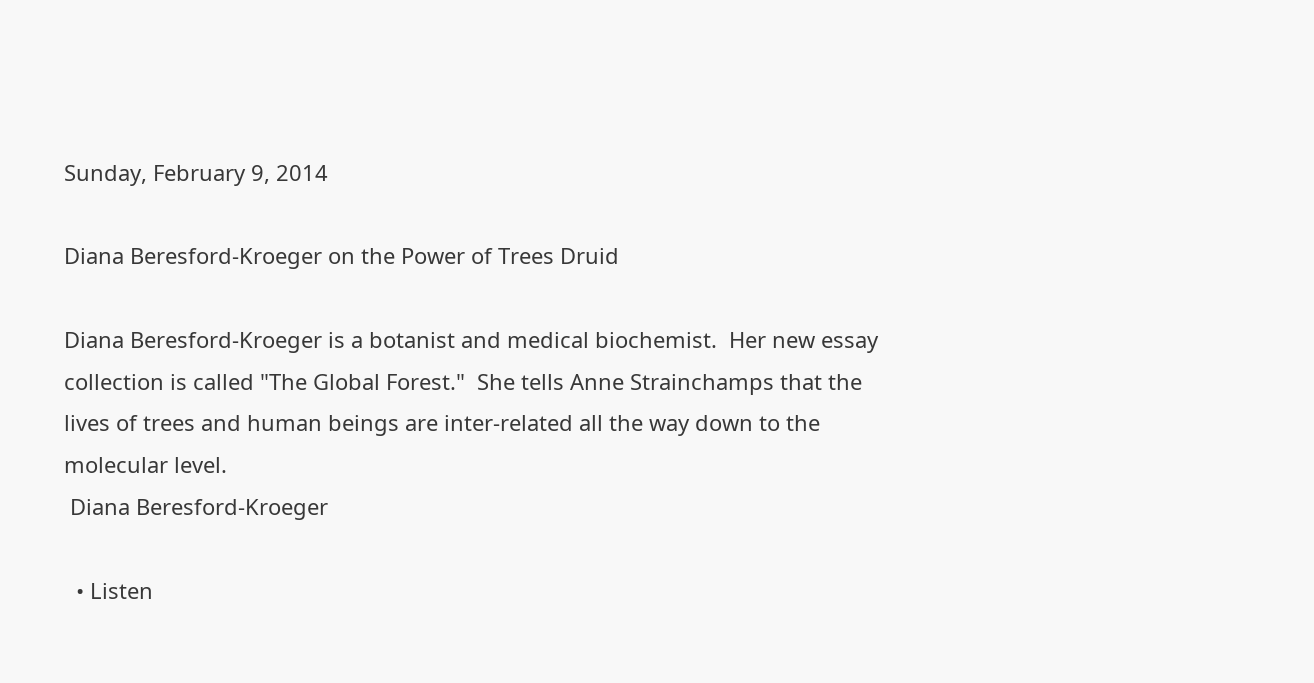Sunday, February 9, 2014

Diana Beresford-Kroeger on the Power of Trees Druid

Diana Beresford-Kroeger is a botanist and medical biochemist.  Her new essay collection is called "The Global Forest."  She tells Anne Strainchamps that the lives of trees and human beings are inter-related all the way down to the molecular level.
 Diana Beresford-Kroeger

  • Listen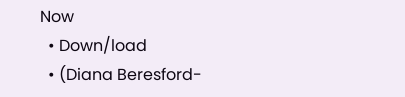Now
  • Down/load
  • (Diana Beresford-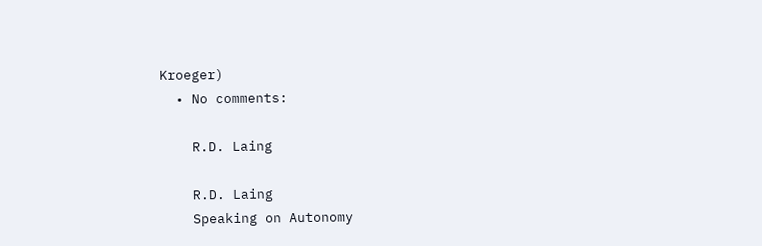Kroeger)
  • No comments:

    R.D. Laing

    R.D. Laing
    Speaking on Autonomy